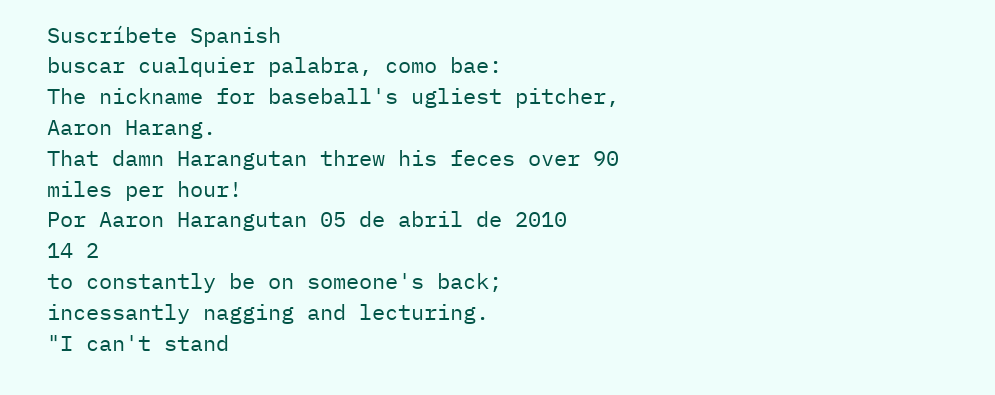Suscríbete Spanish
buscar cualquier palabra, como bae:
The nickname for baseball's ugliest pitcher, Aaron Harang.
That damn Harangutan threw his feces over 90 miles per hour!
Por Aaron Harangutan 05 de abril de 2010
14 2
to constantly be on someone's back; incessantly nagging and lecturing.
"I can't stand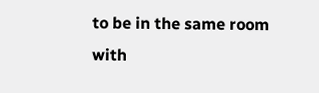to be in the same room with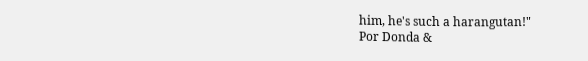him, he's such a harangutan!"
Por Donda &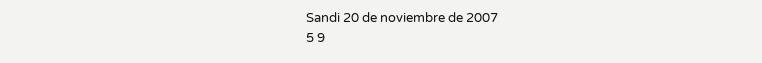Sandi 20 de noviembre de 2007
5 9